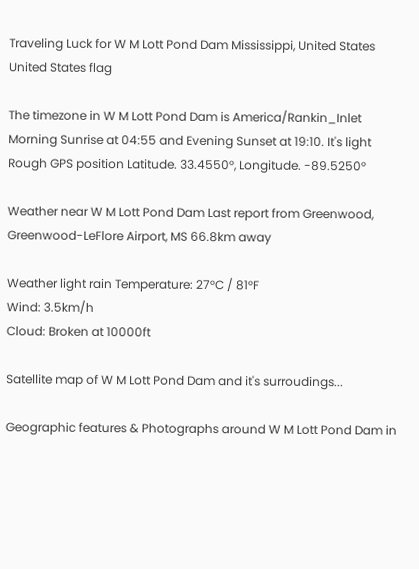Traveling Luck for W M Lott Pond Dam Mississippi, United States United States flag

The timezone in W M Lott Pond Dam is America/Rankin_Inlet
Morning Sunrise at 04:55 and Evening Sunset at 19:10. It's light
Rough GPS position Latitude. 33.4550°, Longitude. -89.5250°

Weather near W M Lott Pond Dam Last report from Greenwood, Greenwood-LeFlore Airport, MS 66.8km away

Weather light rain Temperature: 27°C / 81°F
Wind: 3.5km/h
Cloud: Broken at 10000ft

Satellite map of W M Lott Pond Dam and it's surroudings...

Geographic features & Photographs around W M Lott Pond Dam in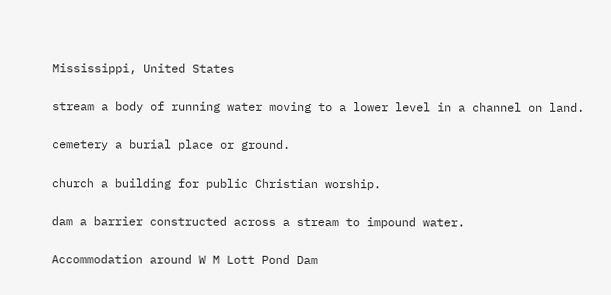Mississippi, United States

stream a body of running water moving to a lower level in a channel on land.

cemetery a burial place or ground.

church a building for public Christian worship.

dam a barrier constructed across a stream to impound water.

Accommodation around W M Lott Pond Dam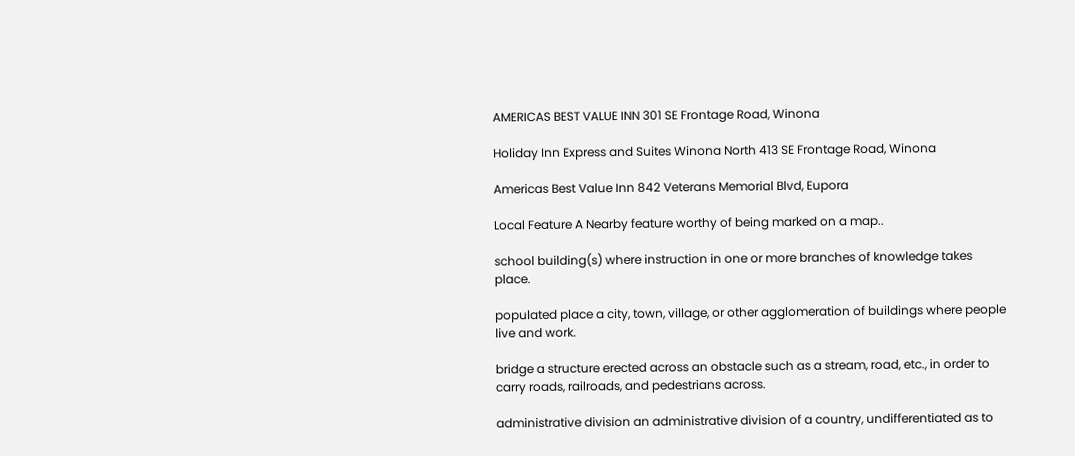AMERICAS BEST VALUE INN 301 SE Frontage Road, Winona

Holiday Inn Express and Suites Winona North 413 SE Frontage Road, Winona

Americas Best Value Inn 842 Veterans Memorial Blvd, Eupora

Local Feature A Nearby feature worthy of being marked on a map..

school building(s) where instruction in one or more branches of knowledge takes place.

populated place a city, town, village, or other agglomeration of buildings where people live and work.

bridge a structure erected across an obstacle such as a stream, road, etc., in order to carry roads, railroads, and pedestrians across.

administrative division an administrative division of a country, undifferentiated as to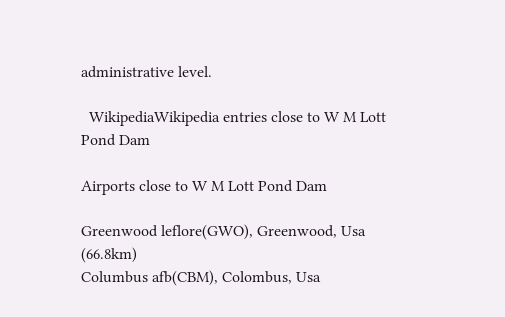administrative level.

  WikipediaWikipedia entries close to W M Lott Pond Dam

Airports close to W M Lott Pond Dam

Greenwood leflore(GWO), Greenwood, Usa (66.8km)
Columbus afb(CBM), Colombus, Usa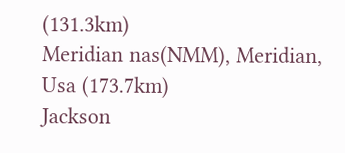(131.3km)
Meridian nas(NMM), Meridian, Usa (173.7km)
Jackson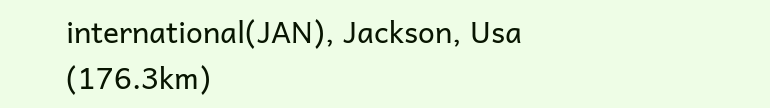international(JAN), Jackson, Usa (176.3km)